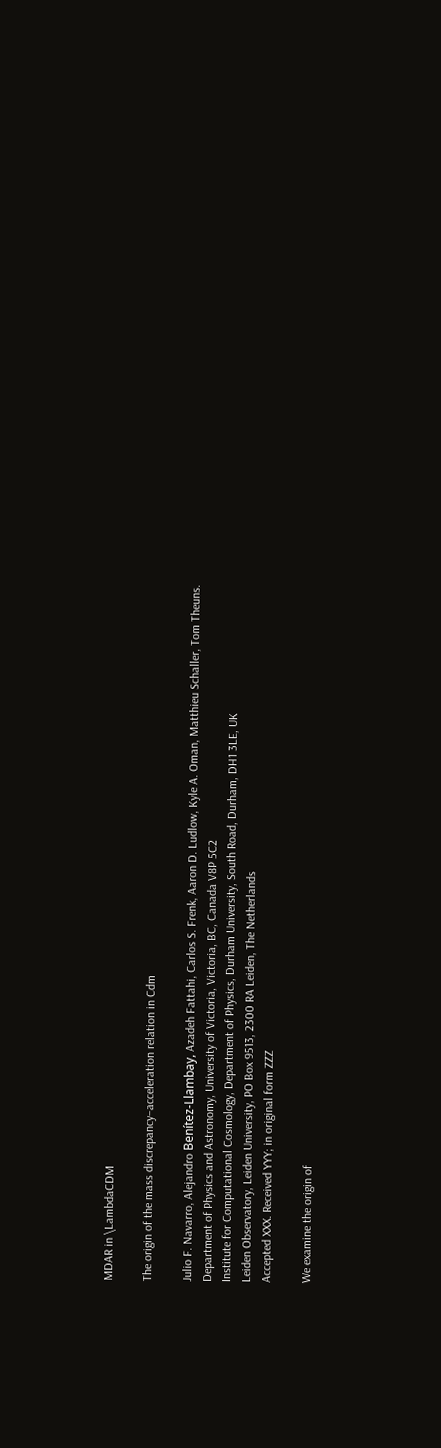MDAR in \LambdaCDM

The origin of the mass discrepancy–acceleration relation in Cdm

Julio F. Navarro, Alejandro Benítez-Llambay, Azadeh Fattahi, Carlos S. Frenk, Aaron D. Ludlow, Kyle A. Oman, Matthieu Schaller, Tom Theuns.
Department of Physics and Astronomy, University of Victoria, Victoria, BC, Canada V8P 5C2
Institute for Computational Cosmology, Department of Physics, Durham University, South Road, Durham, DH1 3LE, UK
Leiden Observatory, Leiden University, PO Box 9513, 2300 RA Leiden, The Netherlands
Accepted XXX. Received YYY; in original form ZZZ

We examine the origin of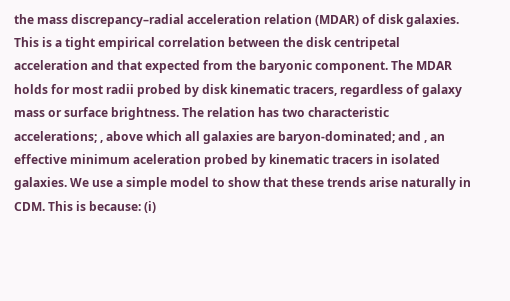the mass discrepancy–radial acceleration relation (MDAR) of disk galaxies. This is a tight empirical correlation between the disk centripetal acceleration and that expected from the baryonic component. The MDAR holds for most radii probed by disk kinematic tracers, regardless of galaxy mass or surface brightness. The relation has two characteristic accelerations; , above which all galaxies are baryon-dominated; and , an effective minimum aceleration probed by kinematic tracers in isolated galaxies. We use a simple model to show that these trends arise naturally in CDM. This is because: (i)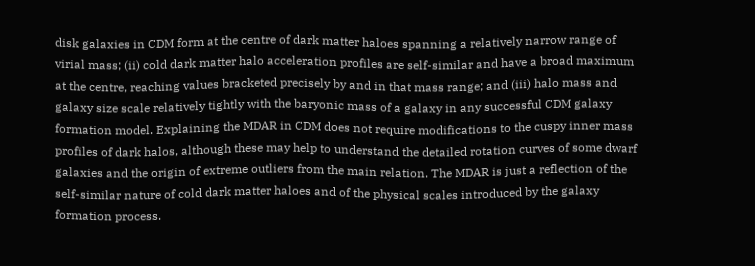disk galaxies in CDM form at the centre of dark matter haloes spanning a relatively narrow range of virial mass; (ii) cold dark matter halo acceleration profiles are self-similar and have a broad maximum at the centre, reaching values bracketed precisely by and in that mass range; and (iii) halo mass and galaxy size scale relatively tightly with the baryonic mass of a galaxy in any successful CDM galaxy formation model. Explaining the MDAR in CDM does not require modifications to the cuspy inner mass profiles of dark halos, although these may help to understand the detailed rotation curves of some dwarf galaxies and the origin of extreme outliers from the main relation. The MDAR is just a reflection of the self-similar nature of cold dark matter haloes and of the physical scales introduced by the galaxy formation process.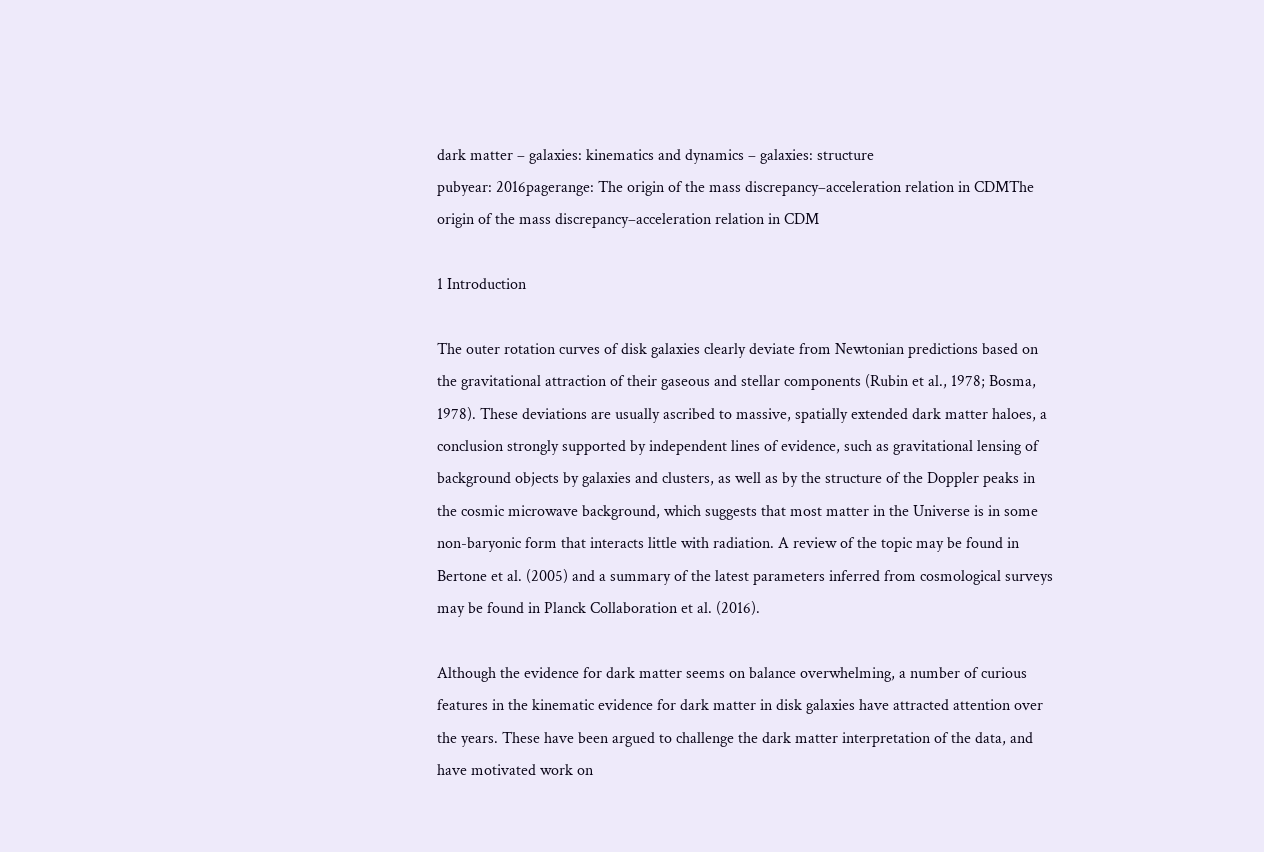dark matter – galaxies: kinematics and dynamics – galaxies: structure
pubyear: 2016pagerange: The origin of the mass discrepancy–acceleration relation in CDMThe origin of the mass discrepancy–acceleration relation in CDM

1 Introduction

The outer rotation curves of disk galaxies clearly deviate from Newtonian predictions based on the gravitational attraction of their gaseous and stellar components (Rubin et al., 1978; Bosma, 1978). These deviations are usually ascribed to massive, spatially extended dark matter haloes, a conclusion strongly supported by independent lines of evidence, such as gravitational lensing of background objects by galaxies and clusters, as well as by the structure of the Doppler peaks in the cosmic microwave background, which suggests that most matter in the Universe is in some non-baryonic form that interacts little with radiation. A review of the topic may be found in Bertone et al. (2005) and a summary of the latest parameters inferred from cosmological surveys may be found in Planck Collaboration et al. (2016).

Although the evidence for dark matter seems on balance overwhelming, a number of curious features in the kinematic evidence for dark matter in disk galaxies have attracted attention over the years. These have been argued to challenge the dark matter interpretation of the data, and have motivated work on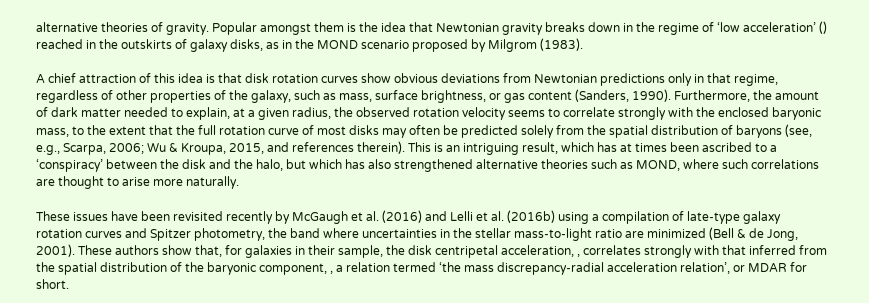alternative theories of gravity. Popular amongst them is the idea that Newtonian gravity breaks down in the regime of ‘low acceleration’ () reached in the outskirts of galaxy disks, as in the MOND scenario proposed by Milgrom (1983).

A chief attraction of this idea is that disk rotation curves show obvious deviations from Newtonian predictions only in that regime, regardless of other properties of the galaxy, such as mass, surface brightness, or gas content (Sanders, 1990). Furthermore, the amount of dark matter needed to explain, at a given radius, the observed rotation velocity seems to correlate strongly with the enclosed baryonic mass, to the extent that the full rotation curve of most disks may often be predicted solely from the spatial distribution of baryons (see, e.g., Scarpa, 2006; Wu & Kroupa, 2015, and references therein). This is an intriguing result, which has at times been ascribed to a ‘conspiracy’ between the disk and the halo, but which has also strengthened alternative theories such as MOND, where such correlations are thought to arise more naturally.

These issues have been revisited recently by McGaugh et al. (2016) and Lelli et al. (2016b) using a compilation of late-type galaxy rotation curves and Spitzer photometry, the band where uncertainties in the stellar mass-to-light ratio are minimized (Bell & de Jong, 2001). These authors show that, for galaxies in their sample, the disk centripetal acceleration, , correlates strongly with that inferred from the spatial distribution of the baryonic component, , a relation termed ‘the mass discrepancy-radial acceleration relation’, or MDAR for short.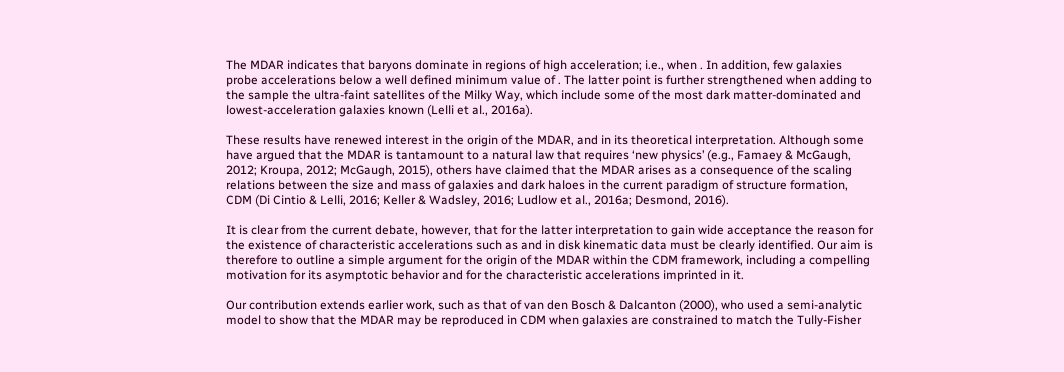The MDAR indicates that baryons dominate in regions of high acceleration; i.e., when . In addition, few galaxies probe accelerations below a well defined minimum value of . The latter point is further strengthened when adding to the sample the ultra-faint satellites of the Milky Way, which include some of the most dark matter-dominated and lowest-acceleration galaxies known (Lelli et al., 2016a).

These results have renewed interest in the origin of the MDAR, and in its theoretical interpretation. Although some have argued that the MDAR is tantamount to a natural law that requires ‘new physics’ (e.g., Famaey & McGaugh, 2012; Kroupa, 2012; McGaugh, 2015), others have claimed that the MDAR arises as a consequence of the scaling relations between the size and mass of galaxies and dark haloes in the current paradigm of structure formation, CDM (Di Cintio & Lelli, 2016; Keller & Wadsley, 2016; Ludlow et al., 2016a; Desmond, 2016).

It is clear from the current debate, however, that for the latter interpretation to gain wide acceptance the reason for the existence of characteristic accelerations such as and in disk kinematic data must be clearly identified. Our aim is therefore to outline a simple argument for the origin of the MDAR within the CDM framework, including a compelling motivation for its asymptotic behavior and for the characteristic accelerations imprinted in it.

Our contribution extends earlier work, such as that of van den Bosch & Dalcanton (2000), who used a semi-analytic model to show that the MDAR may be reproduced in CDM when galaxies are constrained to match the Tully-Fisher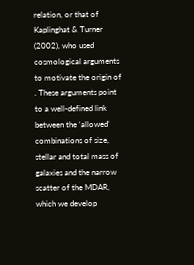relation, or that of Kaplinghat & Turner (2002), who used cosmological arguments to motivate the origin of . These arguments point to a well-defined link between the ‘allowed’ combinations of size, stellar and total mass of galaxies and the narrow scatter of the MDAR, which we develop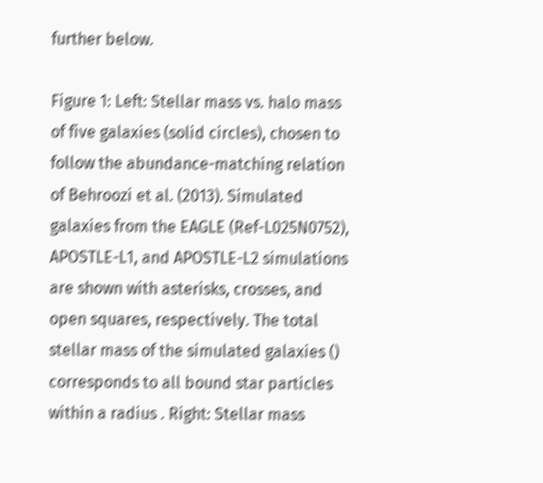further below.

Figure 1: Left: Stellar mass vs. halo mass of five galaxies (solid circles), chosen to follow the abundance-matching relation of Behroozi et al. (2013). Simulated galaxies from the EAGLE (Ref-L025N0752), APOSTLE-L1, and APOSTLE-L2 simulations are shown with asterisks, crosses, and open squares, respectively. The total stellar mass of the simulated galaxies () corresponds to all bound star particles within a radius . Right: Stellar mass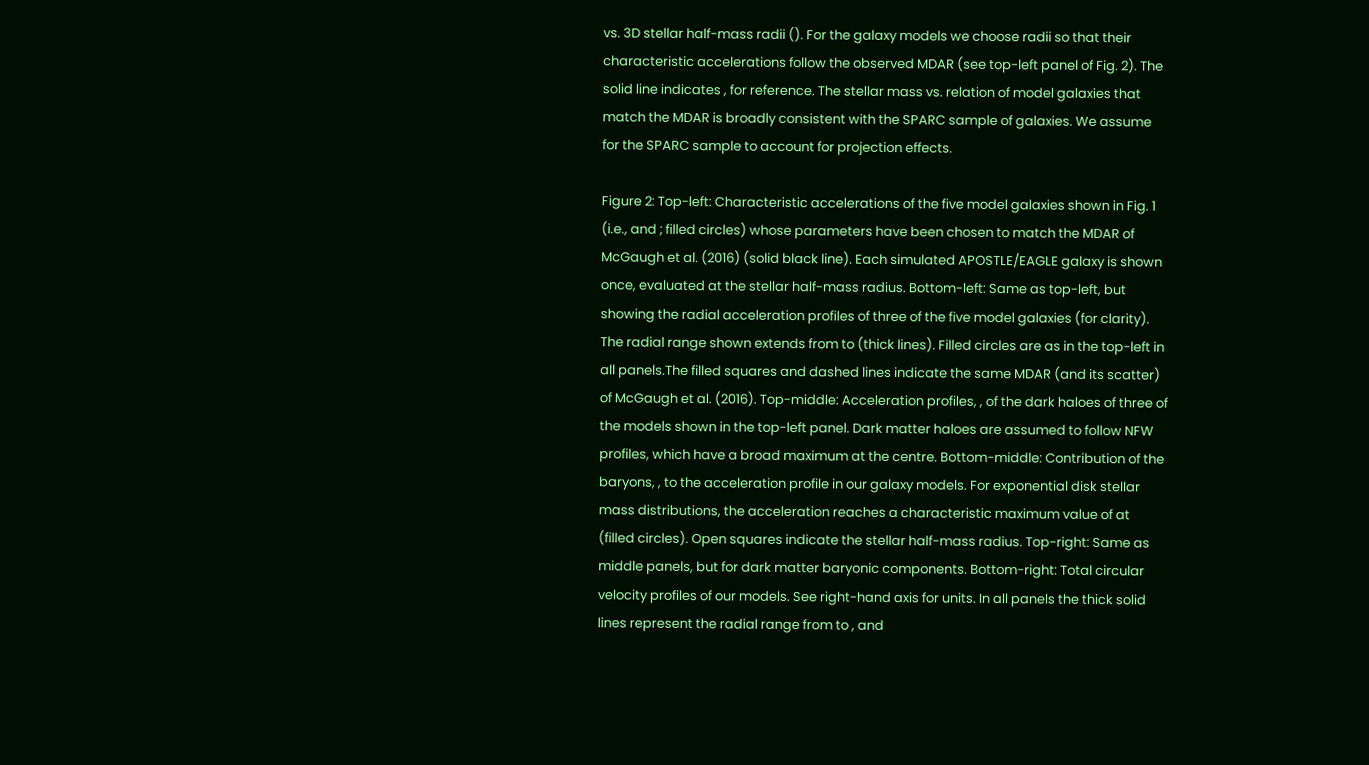vs. 3D stellar half-mass radii (). For the galaxy models we choose radii so that their characteristic accelerations follow the observed MDAR (see top-left panel of Fig. 2). The solid line indicates , for reference. The stellar mass vs. relation of model galaxies that match the MDAR is broadly consistent with the SPARC sample of galaxies. We assume for the SPARC sample to account for projection effects.

Figure 2: Top-left: Characteristic accelerations of the five model galaxies shown in Fig. 1 (i.e., and ; filled circles) whose parameters have been chosen to match the MDAR of McGaugh et al. (2016) (solid black line). Each simulated APOSTLE/EAGLE galaxy is shown once, evaluated at the stellar half-mass radius. Bottom-left: Same as top-left, but showing the radial acceleration profiles of three of the five model galaxies (for clarity). The radial range shown extends from to (thick lines). Filled circles are as in the top-left in all panels.The filled squares and dashed lines indicate the same MDAR (and its scatter) of McGaugh et al. (2016). Top-middle: Acceleration profiles, , of the dark haloes of three of the models shown in the top-left panel. Dark matter haloes are assumed to follow NFW profiles, which have a broad maximum at the centre. Bottom-middle: Contribution of the baryons, , to the acceleration profile in our galaxy models. For exponential disk stellar mass distributions, the acceleration reaches a characteristic maximum value of at (filled circles). Open squares indicate the stellar half-mass radius. Top-right: Same as middle panels, but for dark matter baryonic components. Bottom-right: Total circular velocity profiles of our models. See right-hand axis for units. In all panels the thick solid lines represent the radial range from to , and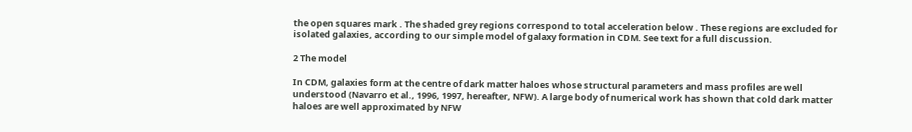the open squares mark . The shaded grey regions correspond to total acceleration below . These regions are excluded for isolated galaxies, according to our simple model of galaxy formation in CDM. See text for a full discussion.

2 The model

In CDM, galaxies form at the centre of dark matter haloes whose structural parameters and mass profiles are well understood (Navarro et al., 1996, 1997, hereafter, NFW). A large body of numerical work has shown that cold dark matter haloes are well approximated by NFW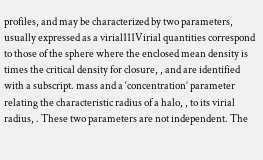profiles, and may be characterized by two parameters, usually expressed as a virial111Virial quantities correspond to those of the sphere where the enclosed mean density is times the critical density for closure, , and are identified with a subscript. mass and a ‘concentration’ parameter relating the characteristic radius of a halo, , to its virial radius, . These two parameters are not independent. The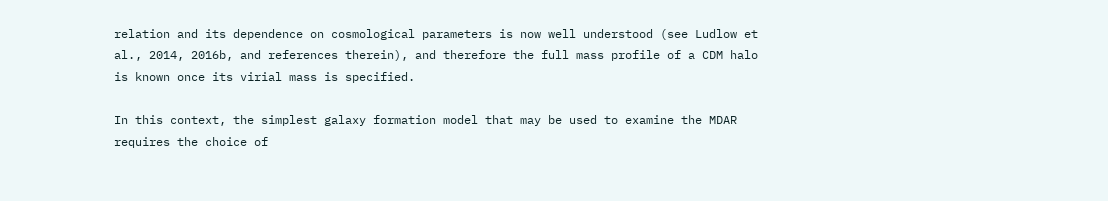relation and its dependence on cosmological parameters is now well understood (see Ludlow et al., 2014, 2016b, and references therein), and therefore the full mass profile of a CDM halo is known once its virial mass is specified.

In this context, the simplest galaxy formation model that may be used to examine the MDAR requires the choice of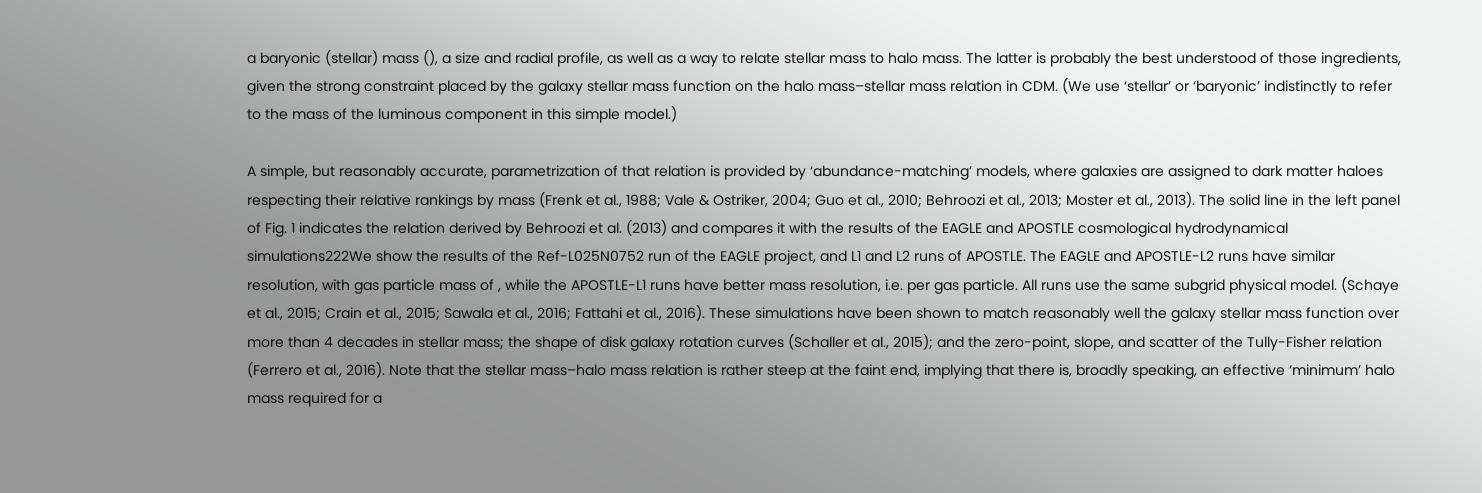a baryonic (stellar) mass (), a size and radial profile, as well as a way to relate stellar mass to halo mass. The latter is probably the best understood of those ingredients, given the strong constraint placed by the galaxy stellar mass function on the halo mass–stellar mass relation in CDM. (We use ‘stellar’ or ‘baryonic’ indistinctly to refer to the mass of the luminous component in this simple model.)

A simple, but reasonably accurate, parametrization of that relation is provided by ‘abundance-matching’ models, where galaxies are assigned to dark matter haloes respecting their relative rankings by mass (Frenk et al., 1988; Vale & Ostriker, 2004; Guo et al., 2010; Behroozi et al., 2013; Moster et al., 2013). The solid line in the left panel of Fig. 1 indicates the relation derived by Behroozi et al. (2013) and compares it with the results of the EAGLE and APOSTLE cosmological hydrodynamical simulations222We show the results of the Ref-L025N0752 run of the EAGLE project, and L1 and L2 runs of APOSTLE. The EAGLE and APOSTLE-L2 runs have similar resolution, with gas particle mass of , while the APOSTLE-L1 runs have better mass resolution, i.e. per gas particle. All runs use the same subgrid physical model. (Schaye et al., 2015; Crain et al., 2015; Sawala et al., 2016; Fattahi et al., 2016). These simulations have been shown to match reasonably well the galaxy stellar mass function over more than 4 decades in stellar mass; the shape of disk galaxy rotation curves (Schaller et al., 2015); and the zero-point, slope, and scatter of the Tully-Fisher relation (Ferrero et al., 2016). Note that the stellar mass–halo mass relation is rather steep at the faint end, implying that there is, broadly speaking, an effective ‘minimum’ halo mass required for a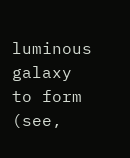luminous galaxy to form (see,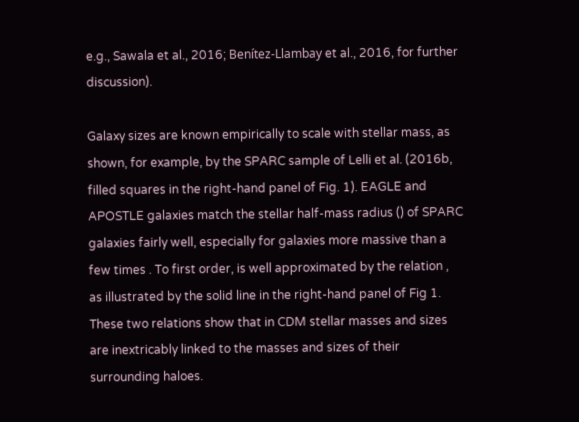e.g., Sawala et al., 2016; Benítez-Llambay et al., 2016, for further discussion).

Galaxy sizes are known empirically to scale with stellar mass, as shown, for example, by the SPARC sample of Lelli et al. (2016b, filled squares in the right-hand panel of Fig. 1). EAGLE and APOSTLE galaxies match the stellar half-mass radius () of SPARC galaxies fairly well, especially for galaxies more massive than a few times . To first order, is well approximated by the relation , as illustrated by the solid line in the right-hand panel of Fig 1. These two relations show that in CDM stellar masses and sizes are inextricably linked to the masses and sizes of their surrounding haloes.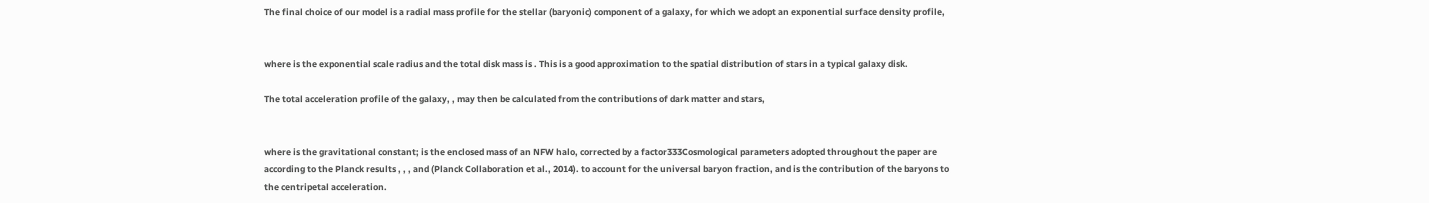The final choice of our model is a radial mass profile for the stellar (baryonic) component of a galaxy, for which we adopt an exponential surface density profile,


where is the exponential scale radius and the total disk mass is . This is a good approximation to the spatial distribution of stars in a typical galaxy disk.

The total acceleration profile of the galaxy, , may then be calculated from the contributions of dark matter and stars,


where is the gravitational constant; is the enclosed mass of an NFW halo, corrected by a factor333Cosmological parameters adopted throughout the paper are according to the Planck results , , , and (Planck Collaboration et al., 2014). to account for the universal baryon fraction, and is the contribution of the baryons to the centripetal acceleration.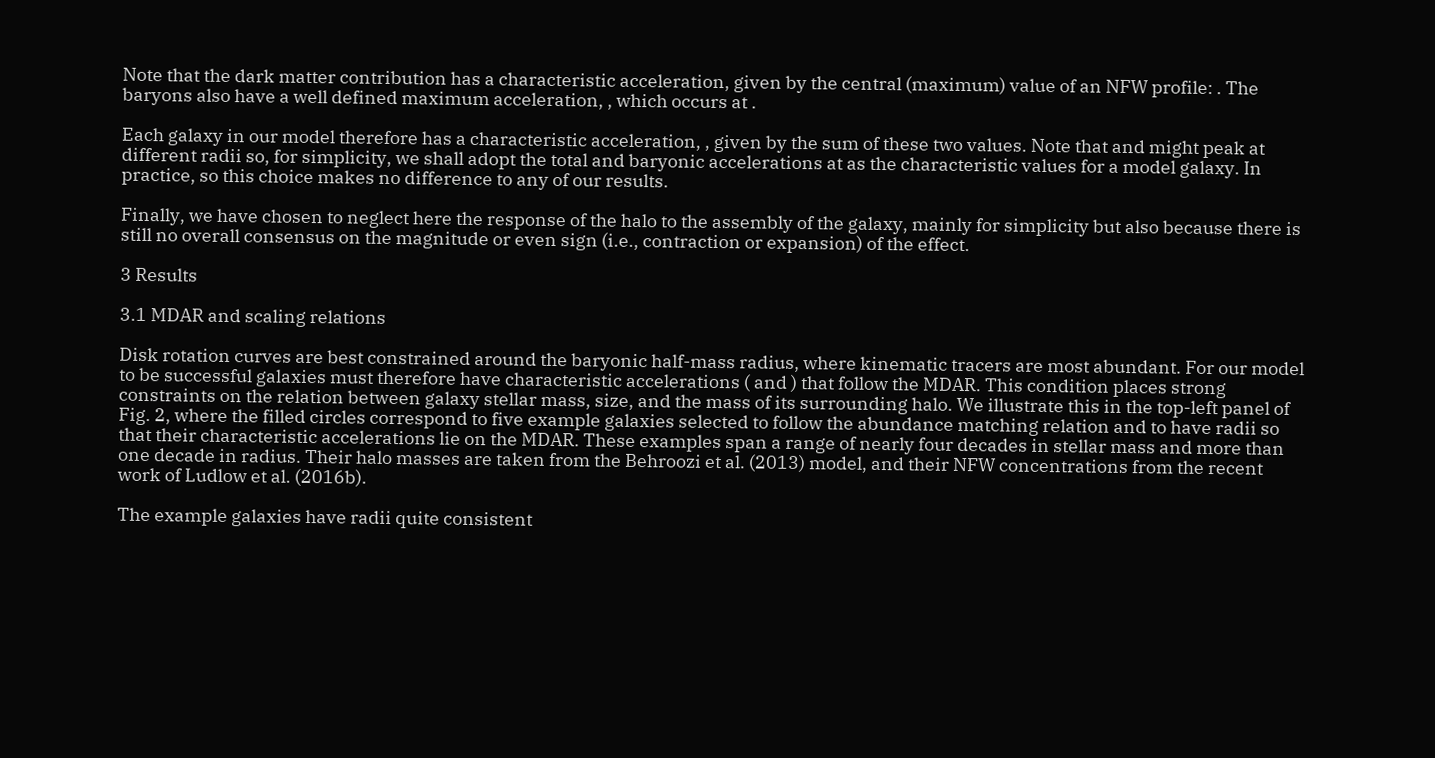Note that the dark matter contribution has a characteristic acceleration, given by the central (maximum) value of an NFW profile: . The baryons also have a well defined maximum acceleration, , which occurs at .

Each galaxy in our model therefore has a characteristic acceleration, , given by the sum of these two values. Note that and might peak at different radii so, for simplicity, we shall adopt the total and baryonic accelerations at as the characteristic values for a model galaxy. In practice, so this choice makes no difference to any of our results.

Finally, we have chosen to neglect here the response of the halo to the assembly of the galaxy, mainly for simplicity but also because there is still no overall consensus on the magnitude or even sign (i.e., contraction or expansion) of the effect.

3 Results

3.1 MDAR and scaling relations

Disk rotation curves are best constrained around the baryonic half-mass radius, where kinematic tracers are most abundant. For our model to be successful galaxies must therefore have characteristic accelerations ( and ) that follow the MDAR. This condition places strong constraints on the relation between galaxy stellar mass, size, and the mass of its surrounding halo. We illustrate this in the top-left panel of Fig. 2, where the filled circles correspond to five example galaxies selected to follow the abundance matching relation and to have radii so that their characteristic accelerations lie on the MDAR. These examples span a range of nearly four decades in stellar mass and more than one decade in radius. Their halo masses are taken from the Behroozi et al. (2013) model, and their NFW concentrations from the recent work of Ludlow et al. (2016b).

The example galaxies have radii quite consistent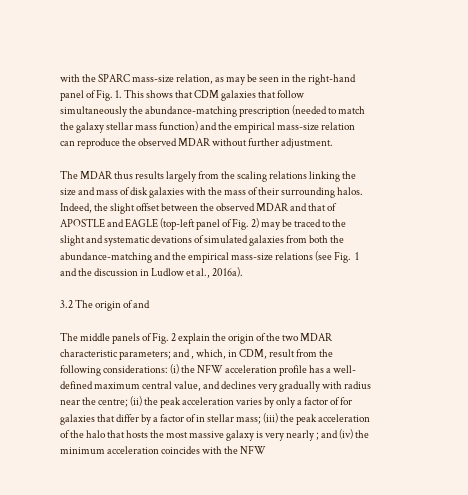with the SPARC mass-size relation, as may be seen in the right-hand panel of Fig. 1. This shows that CDM galaxies that follow simultaneously the abundance-matching prescription (needed to match the galaxy stellar mass function) and the empirical mass-size relation can reproduce the observed MDAR without further adjustment.

The MDAR thus results largely from the scaling relations linking the size and mass of disk galaxies with the mass of their surrounding halos. Indeed, the slight offset between the observed MDAR and that of APOSTLE and EAGLE (top-left panel of Fig. 2) may be traced to the slight and systematic devations of simulated galaxies from both the abundance-matching and the empirical mass-size relations (see Fig.  1 and the discussion in Ludlow et al., 2016a).

3.2 The origin of and

The middle panels of Fig. 2 explain the origin of the two MDAR characteristic parameters; and , which, in CDM, result from the following considerations: (i) the NFW acceleration profile has a well-defined maximum central value, and declines very gradually with radius near the centre; (ii) the peak acceleration varies by only a factor of for galaxies that differ by a factor of in stellar mass; (iii) the peak acceleration of the halo that hosts the most massive galaxy is very nearly ; and (iv) the minimum acceleration coincides with the NFW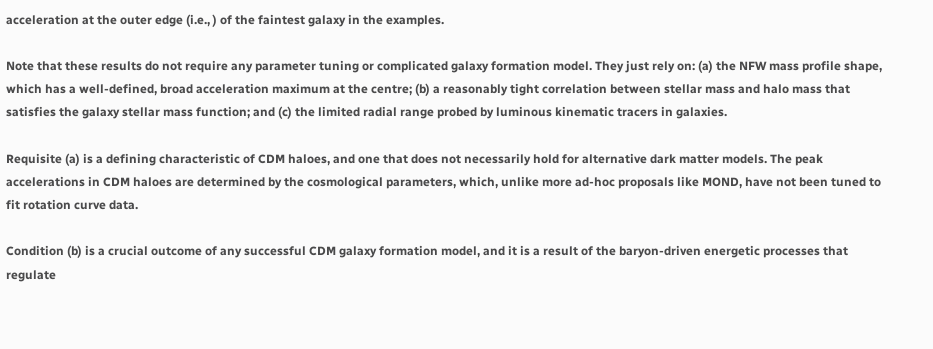acceleration at the outer edge (i.e., ) of the faintest galaxy in the examples.

Note that these results do not require any parameter tuning or complicated galaxy formation model. They just rely on: (a) the NFW mass profile shape, which has a well-defined, broad acceleration maximum at the centre; (b) a reasonably tight correlation between stellar mass and halo mass that satisfies the galaxy stellar mass function; and (c) the limited radial range probed by luminous kinematic tracers in galaxies.

Requisite (a) is a defining characteristic of CDM haloes, and one that does not necessarily hold for alternative dark matter models. The peak accelerations in CDM haloes are determined by the cosmological parameters, which, unlike more ad-hoc proposals like MOND, have not been tuned to fit rotation curve data.

Condition (b) is a crucial outcome of any successful CDM galaxy formation model, and it is a result of the baryon-driven energetic processes that regulate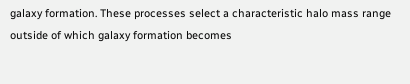galaxy formation. These processes select a characteristic halo mass range outside of which galaxy formation becomes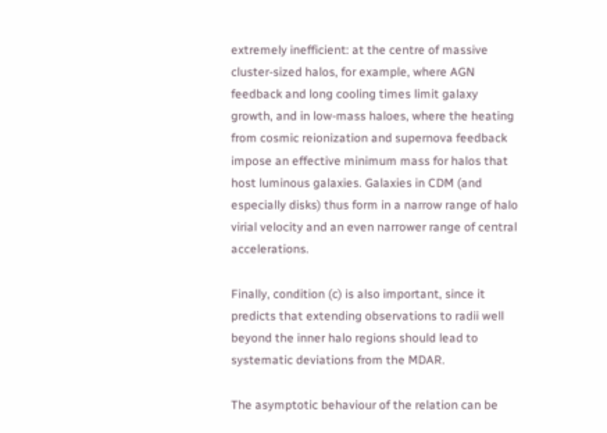extremely inefficient: at the centre of massive cluster-sized halos, for example, where AGN feedback and long cooling times limit galaxy growth, and in low-mass haloes, where the heating from cosmic reionization and supernova feedback impose an effective minimum mass for halos that host luminous galaxies. Galaxies in CDM (and especially disks) thus form in a narrow range of halo virial velocity and an even narrower range of central accelerations.

Finally, condition (c) is also important, since it predicts that extending observations to radii well beyond the inner halo regions should lead to systematic deviations from the MDAR.

The asymptotic behaviour of the relation can be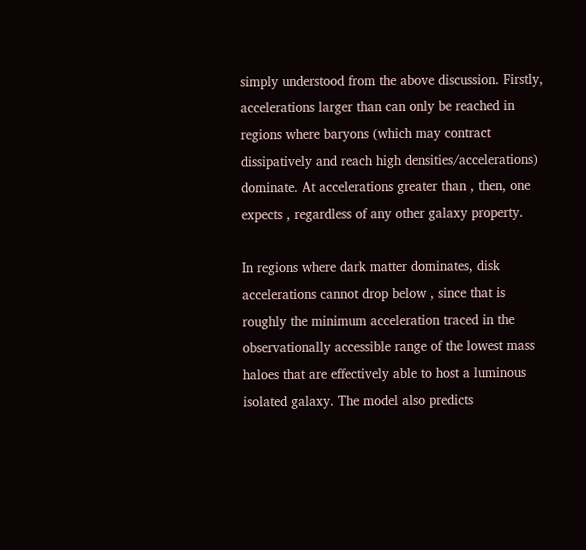simply understood from the above discussion. Firstly, accelerations larger than can only be reached in regions where baryons (which may contract dissipatively and reach high densities/accelerations) dominate. At accelerations greater than , then, one expects , regardless of any other galaxy property.

In regions where dark matter dominates, disk accelerations cannot drop below , since that is roughly the minimum acceleration traced in the observationally accessible range of the lowest mass haloes that are effectively able to host a luminous isolated galaxy. The model also predicts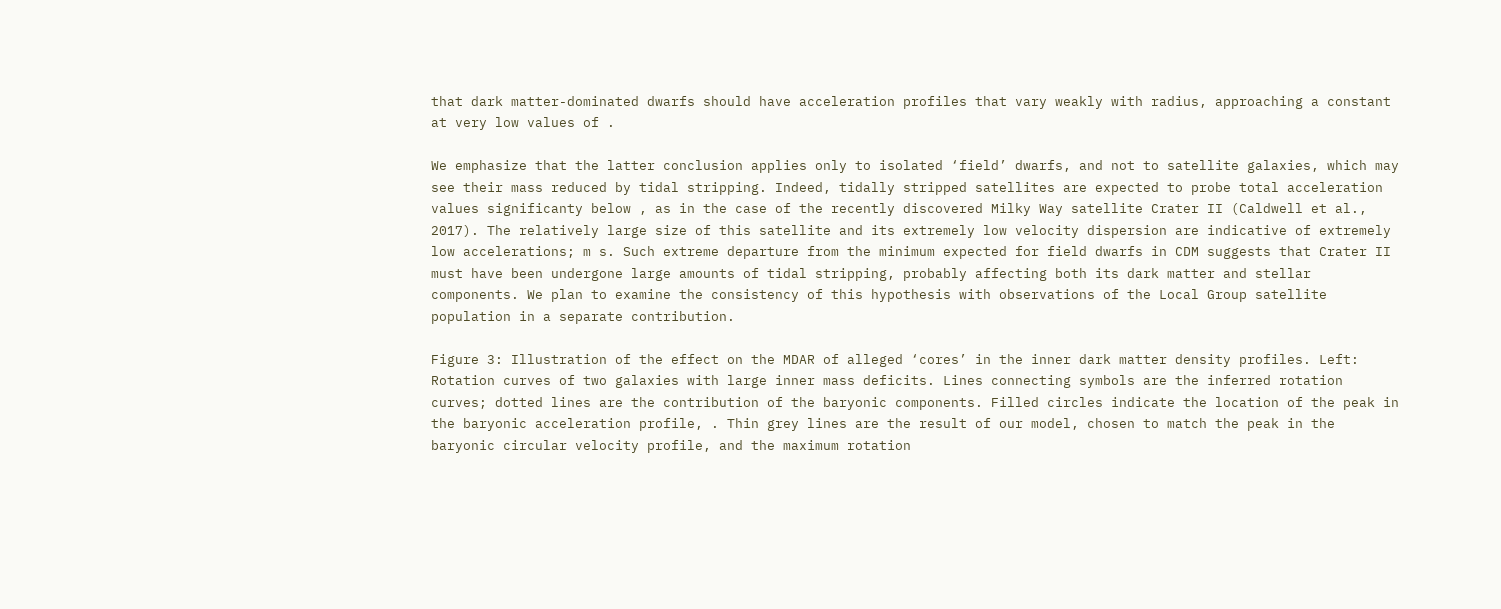that dark matter-dominated dwarfs should have acceleration profiles that vary weakly with radius, approaching a constant at very low values of .

We emphasize that the latter conclusion applies only to isolated ‘field’ dwarfs, and not to satellite galaxies, which may see their mass reduced by tidal stripping. Indeed, tidally stripped satellites are expected to probe total acceleration values significanty below , as in the case of the recently discovered Milky Way satellite Crater II (Caldwell et al., 2017). The relatively large size of this satellite and its extremely low velocity dispersion are indicative of extremely low accelerations; m s. Such extreme departure from the minimum expected for field dwarfs in CDM suggests that Crater II must have been undergone large amounts of tidal stripping, probably affecting both its dark matter and stellar components. We plan to examine the consistency of this hypothesis with observations of the Local Group satellite population in a separate contribution.

Figure 3: Illustration of the effect on the MDAR of alleged ‘cores’ in the inner dark matter density profiles. Left: Rotation curves of two galaxies with large inner mass deficits. Lines connecting symbols are the inferred rotation curves; dotted lines are the contribution of the baryonic components. Filled circles indicate the location of the peak in the baryonic acceleration profile, . Thin grey lines are the result of our model, chosen to match the peak in the baryonic circular velocity profile, and the maximum rotation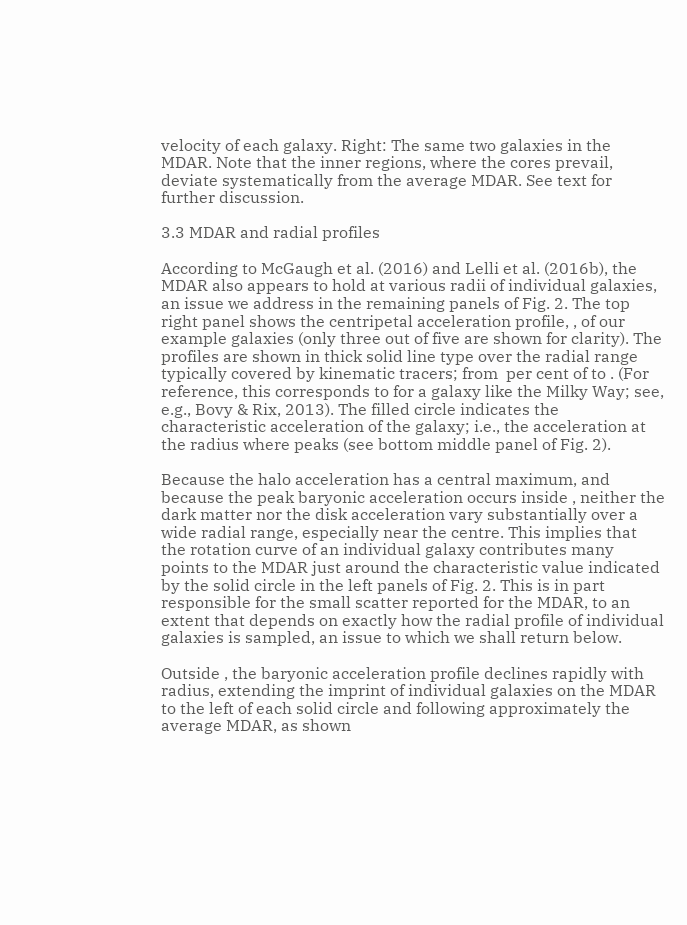velocity of each galaxy. Right: The same two galaxies in the MDAR. Note that the inner regions, where the cores prevail, deviate systematically from the average MDAR. See text for further discussion.

3.3 MDAR and radial profiles

According to McGaugh et al. (2016) and Lelli et al. (2016b), the MDAR also appears to hold at various radii of individual galaxies, an issue we address in the remaining panels of Fig. 2. The top right panel shows the centripetal acceleration profile, , of our example galaxies (only three out of five are shown for clarity). The profiles are shown in thick solid line type over the radial range typically covered by kinematic tracers; from  per cent of to . (For reference, this corresponds to for a galaxy like the Milky Way; see, e.g., Bovy & Rix, 2013). The filled circle indicates the characteristic acceleration of the galaxy; i.e., the acceleration at the radius where peaks (see bottom middle panel of Fig. 2).

Because the halo acceleration has a central maximum, and because the peak baryonic acceleration occurs inside , neither the dark matter nor the disk acceleration vary substantially over a wide radial range, especially near the centre. This implies that the rotation curve of an individual galaxy contributes many points to the MDAR just around the characteristic value indicated by the solid circle in the left panels of Fig. 2. This is in part responsible for the small scatter reported for the MDAR, to an extent that depends on exactly how the radial profile of individual galaxies is sampled, an issue to which we shall return below.

Outside , the baryonic acceleration profile declines rapidly with radius, extending the imprint of individual galaxies on the MDAR to the left of each solid circle and following approximately the average MDAR, as shown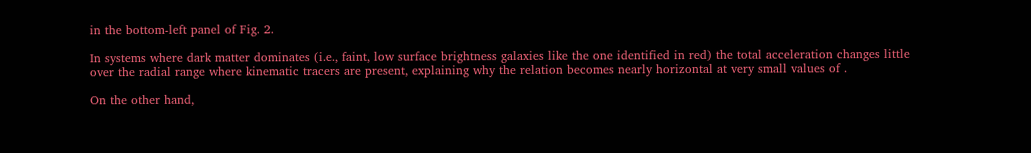in the bottom-left panel of Fig. 2.

In systems where dark matter dominates (i.e., faint, low surface brightness galaxies like the one identified in red) the total acceleration changes little over the radial range where kinematic tracers are present, explaining why the relation becomes nearly horizontal at very small values of .

On the other hand,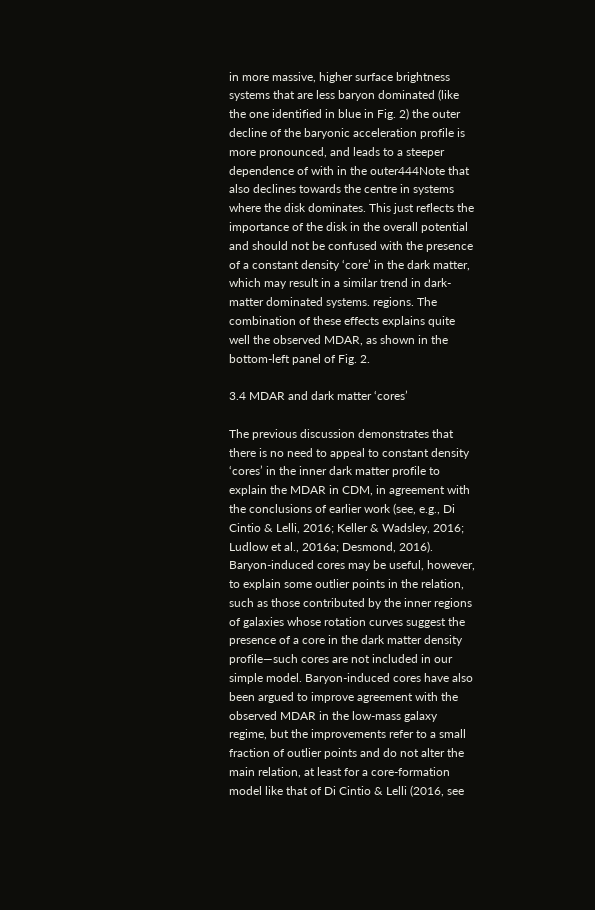in more massive, higher surface brightness systems that are less baryon dominated (like the one identified in blue in Fig. 2) the outer decline of the baryonic acceleration profile is more pronounced, and leads to a steeper dependence of with in the outer444Note that also declines towards the centre in systems where the disk dominates. This just reflects the importance of the disk in the overall potential and should not be confused with the presence of a constant density ‘core’ in the dark matter, which may result in a similar trend in dark-matter dominated systems. regions. The combination of these effects explains quite well the observed MDAR, as shown in the bottom-left panel of Fig. 2.

3.4 MDAR and dark matter ‘cores’

The previous discussion demonstrates that there is no need to appeal to constant density ‘cores’ in the inner dark matter profile to explain the MDAR in CDM, in agreement with the conclusions of earlier work (see, e.g., Di Cintio & Lelli, 2016; Keller & Wadsley, 2016; Ludlow et al., 2016a; Desmond, 2016). Baryon-induced cores may be useful, however, to explain some outlier points in the relation, such as those contributed by the inner regions of galaxies whose rotation curves suggest the presence of a core in the dark matter density profile—such cores are not included in our simple model. Baryon-induced cores have also been argued to improve agreement with the observed MDAR in the low-mass galaxy regime, but the improvements refer to a small fraction of outlier points and do not alter the main relation, at least for a core-formation model like that of Di Cintio & Lelli (2016, see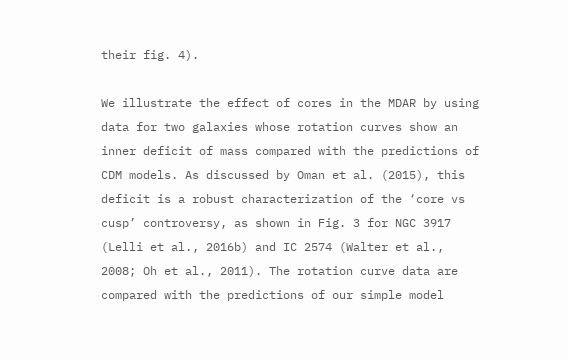their fig. 4).

We illustrate the effect of cores in the MDAR by using data for two galaxies whose rotation curves show an inner deficit of mass compared with the predictions of CDM models. As discussed by Oman et al. (2015), this deficit is a robust characterization of the ‘core vs cusp’ controversy, as shown in Fig. 3 for NGC 3917 (Lelli et al., 2016b) and IC 2574 (Walter et al., 2008; Oh et al., 2011). The rotation curve data are compared with the predictions of our simple model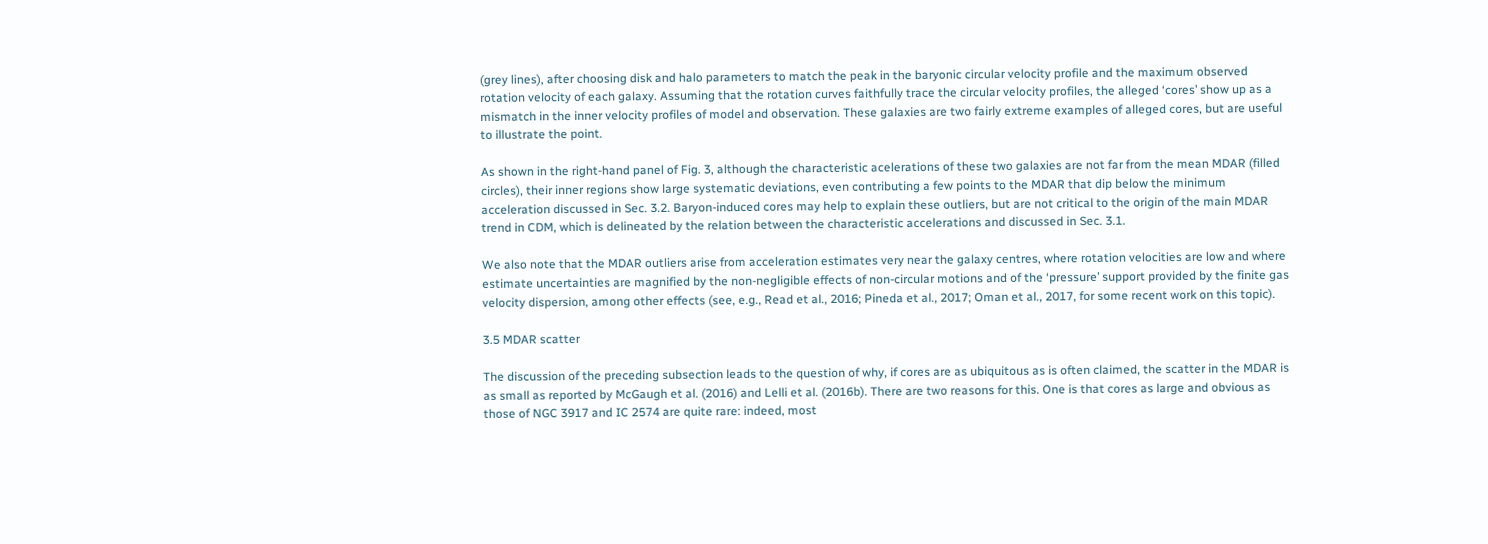(grey lines), after choosing disk and halo parameters to match the peak in the baryonic circular velocity profile and the maximum observed rotation velocity of each galaxy. Assuming that the rotation curves faithfully trace the circular velocity profiles, the alleged ‘cores’ show up as a mismatch in the inner velocity profiles of model and observation. These galaxies are two fairly extreme examples of alleged cores, but are useful to illustrate the point.

As shown in the right-hand panel of Fig. 3, although the characteristic acelerations of these two galaxies are not far from the mean MDAR (filled circles), their inner regions show large systematic deviations, even contributing a few points to the MDAR that dip below the minimum acceleration discussed in Sec. 3.2. Baryon-induced cores may help to explain these outliers, but are not critical to the origin of the main MDAR trend in CDM, which is delineated by the relation between the characteristic accelerations and discussed in Sec. 3.1.

We also note that the MDAR outliers arise from acceleration estimates very near the galaxy centres, where rotation velocities are low and where estimate uncertainties are magnified by the non-negligible effects of non-circular motions and of the ‘pressure’ support provided by the finite gas velocity dispersion, among other effects (see, e.g., Read et al., 2016; Pineda et al., 2017; Oman et al., 2017, for some recent work on this topic).

3.5 MDAR scatter

The discussion of the preceding subsection leads to the question of why, if cores are as ubiquitous as is often claimed, the scatter in the MDAR is as small as reported by McGaugh et al. (2016) and Lelli et al. (2016b). There are two reasons for this. One is that cores as large and obvious as those of NGC 3917 and IC 2574 are quite rare: indeed, most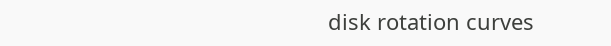disk rotation curves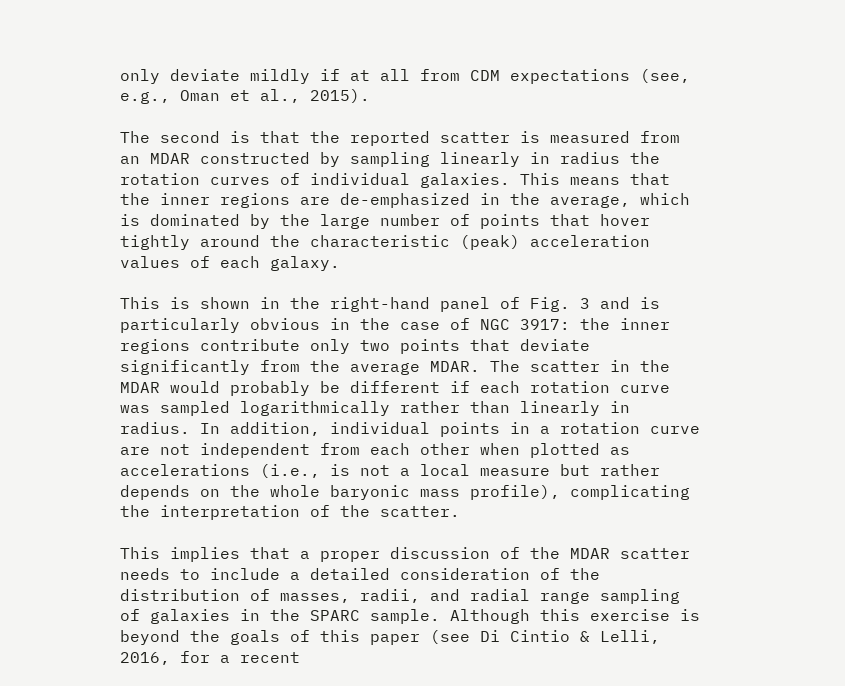only deviate mildly if at all from CDM expectations (see, e.g., Oman et al., 2015).

The second is that the reported scatter is measured from an MDAR constructed by sampling linearly in radius the rotation curves of individual galaxies. This means that the inner regions are de-emphasized in the average, which is dominated by the large number of points that hover tightly around the characteristic (peak) acceleration values of each galaxy.

This is shown in the right-hand panel of Fig. 3 and is particularly obvious in the case of NGC 3917: the inner regions contribute only two points that deviate significantly from the average MDAR. The scatter in the MDAR would probably be different if each rotation curve was sampled logarithmically rather than linearly in radius. In addition, individual points in a rotation curve are not independent from each other when plotted as accelerations (i.e., is not a local measure but rather depends on the whole baryonic mass profile), complicating the interpretation of the scatter.

This implies that a proper discussion of the MDAR scatter needs to include a detailed consideration of the distribution of masses, radii, and radial range sampling of galaxies in the SPARC sample. Although this exercise is beyond the goals of this paper (see Di Cintio & Lelli, 2016, for a recent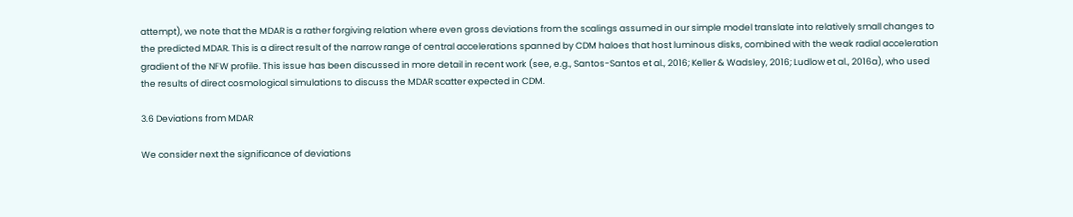attempt), we note that the MDAR is a rather forgiving relation where even gross deviations from the scalings assumed in our simple model translate into relatively small changes to the predicted MDAR. This is a direct result of the narrow range of central accelerations spanned by CDM haloes that host luminous disks, combined with the weak radial acceleration gradient of the NFW profile. This issue has been discussed in more detail in recent work (see, e.g., Santos-Santos et al., 2016; Keller & Wadsley, 2016; Ludlow et al., 2016a), who used the results of direct cosmological simulations to discuss the MDAR scatter expected in CDM.

3.6 Deviations from MDAR

We consider next the significance of deviations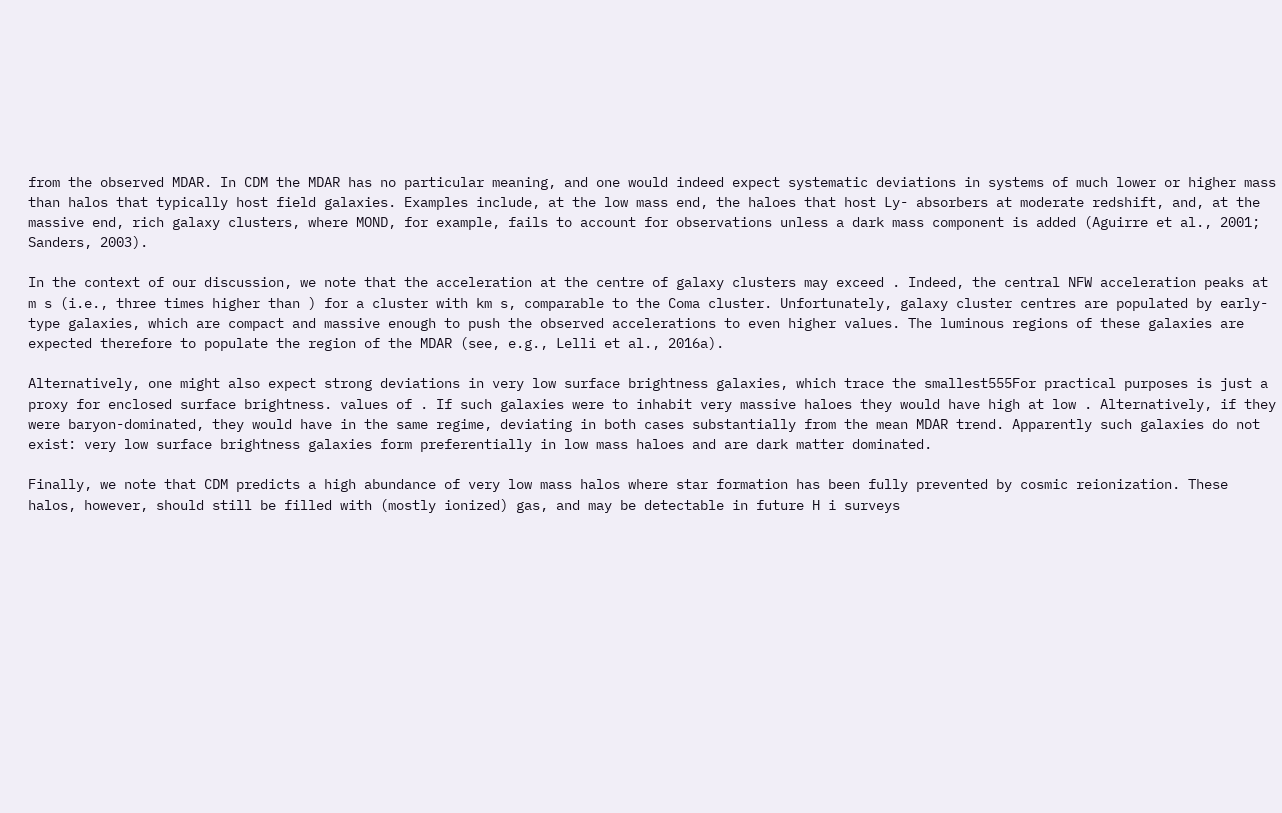from the observed MDAR. In CDM the MDAR has no particular meaning, and one would indeed expect systematic deviations in systems of much lower or higher mass than halos that typically host field galaxies. Examples include, at the low mass end, the haloes that host Ly- absorbers at moderate redshift, and, at the massive end, rich galaxy clusters, where MOND, for example, fails to account for observations unless a dark mass component is added (Aguirre et al., 2001; Sanders, 2003).

In the context of our discussion, we note that the acceleration at the centre of galaxy clusters may exceed . Indeed, the central NFW acceleration peaks at m s (i.e., three times higher than ) for a cluster with km s, comparable to the Coma cluster. Unfortunately, galaxy cluster centres are populated by early-type galaxies, which are compact and massive enough to push the observed accelerations to even higher values. The luminous regions of these galaxies are expected therefore to populate the region of the MDAR (see, e.g., Lelli et al., 2016a).

Alternatively, one might also expect strong deviations in very low surface brightness galaxies, which trace the smallest555For practical purposes is just a proxy for enclosed surface brightness. values of . If such galaxies were to inhabit very massive haloes they would have high at low . Alternatively, if they were baryon-dominated, they would have in the same regime, deviating in both cases substantially from the mean MDAR trend. Apparently such galaxies do not exist: very low surface brightness galaxies form preferentially in low mass haloes and are dark matter dominated.

Finally, we note that CDM predicts a high abundance of very low mass halos where star formation has been fully prevented by cosmic reionization. These halos, however, should still be filled with (mostly ionized) gas, and may be detectable in future H i surveys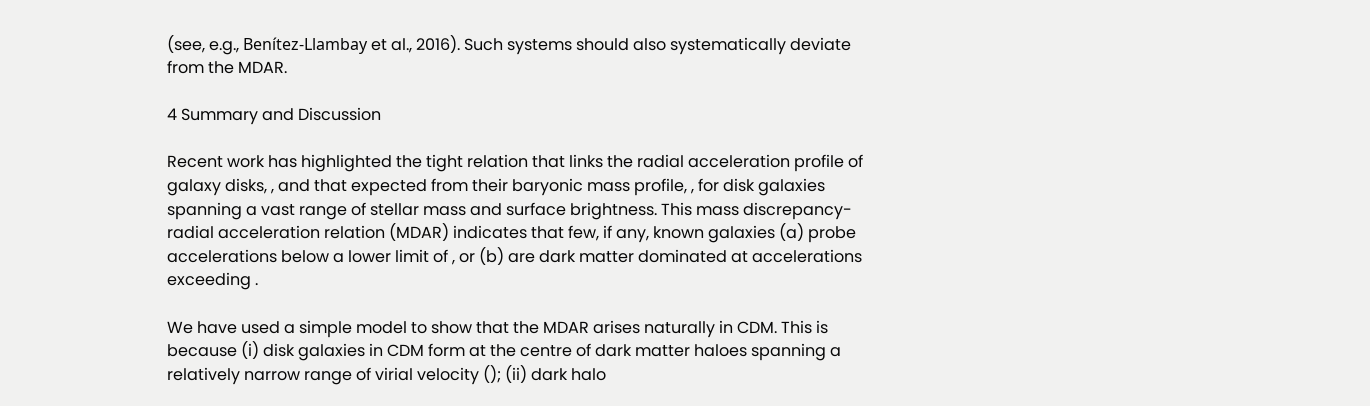(see, e.g., Benítez-Llambay et al., 2016). Such systems should also systematically deviate from the MDAR.

4 Summary and Discussion

Recent work has highlighted the tight relation that links the radial acceleration profile of galaxy disks, , and that expected from their baryonic mass profile, , for disk galaxies spanning a vast range of stellar mass and surface brightness. This mass discrepancy-radial acceleration relation (MDAR) indicates that few, if any, known galaxies (a) probe accelerations below a lower limit of , or (b) are dark matter dominated at accelerations exceeding .

We have used a simple model to show that the MDAR arises naturally in CDM. This is because (i) disk galaxies in CDM form at the centre of dark matter haloes spanning a relatively narrow range of virial velocity (); (ii) dark halo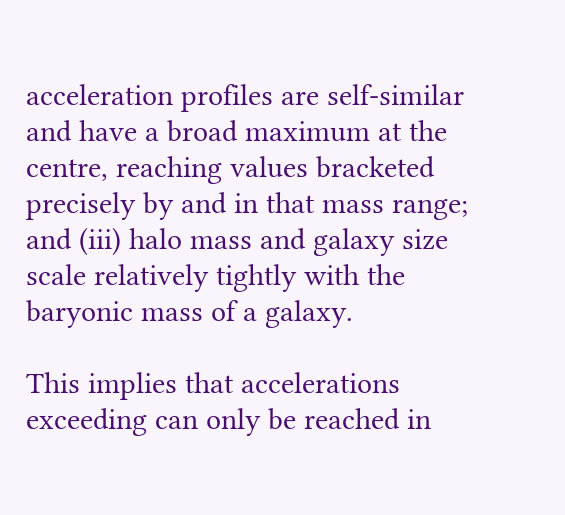acceleration profiles are self-similar and have a broad maximum at the centre, reaching values bracketed precisely by and in that mass range; and (iii) halo mass and galaxy size scale relatively tightly with the baryonic mass of a galaxy.

This implies that accelerations exceeding can only be reached in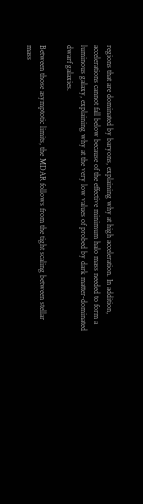regions that are dominated by baryons, explaining why at high acceleration. In addition, accelerations cannot fall below because of the effective minimum halo mass needed to form a luminous galaxy, explaining why at the very low values of probed by dark matter-dominated dwarf galaxies.

Between those asymptotic limits, the MDAR follows from the tight scaling between stellar mass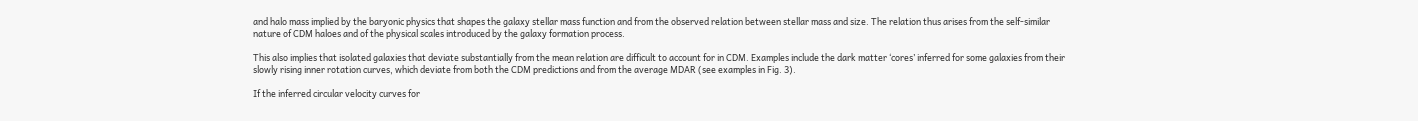and halo mass implied by the baryonic physics that shapes the galaxy stellar mass function and from the observed relation between stellar mass and size. The relation thus arises from the self-similar nature of CDM haloes and of the physical scales introduced by the galaxy formation process.

This also implies that isolated galaxies that deviate substantially from the mean relation are difficult to account for in CDM. Examples include the dark matter ‘cores’ inferred for some galaxies from their slowly rising inner rotation curves, which deviate from both the CDM predictions and from the average MDAR (see examples in Fig. 3).

If the inferred circular velocity curves for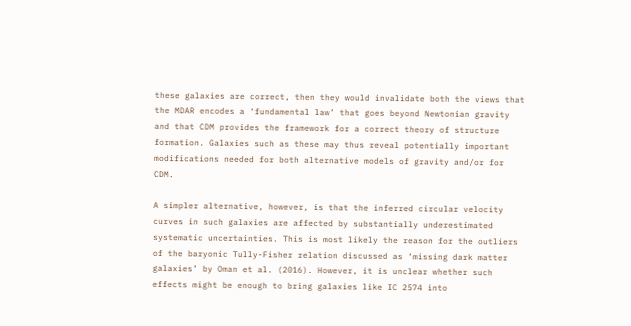these galaxies are correct, then they would invalidate both the views that the MDAR encodes a ‘fundamental law’ that goes beyond Newtonian gravity and that CDM provides the framework for a correct theory of structure formation. Galaxies such as these may thus reveal potentially important modifications needed for both alternative models of gravity and/or for CDM.

A simpler alternative, however, is that the inferred circular velocity curves in such galaxies are affected by substantially underestimated systematic uncertainties. This is most likely the reason for the outliers of the baryonic Tully-Fisher relation discussed as ‘missing dark matter galaxies’ by Oman et al. (2016). However, it is unclear whether such effects might be enough to bring galaxies like IC 2574 into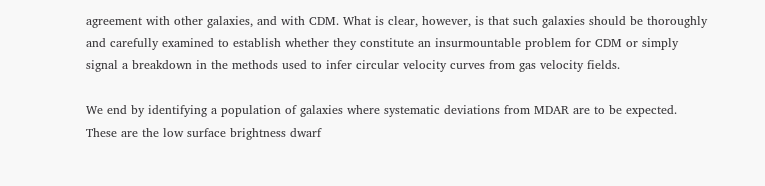agreement with other galaxies, and with CDM. What is clear, however, is that such galaxies should be thoroughly and carefully examined to establish whether they constitute an insurmountable problem for CDM or simply signal a breakdown in the methods used to infer circular velocity curves from gas velocity fields.

We end by identifying a population of galaxies where systematic deviations from MDAR are to be expected. These are the low surface brightness dwarf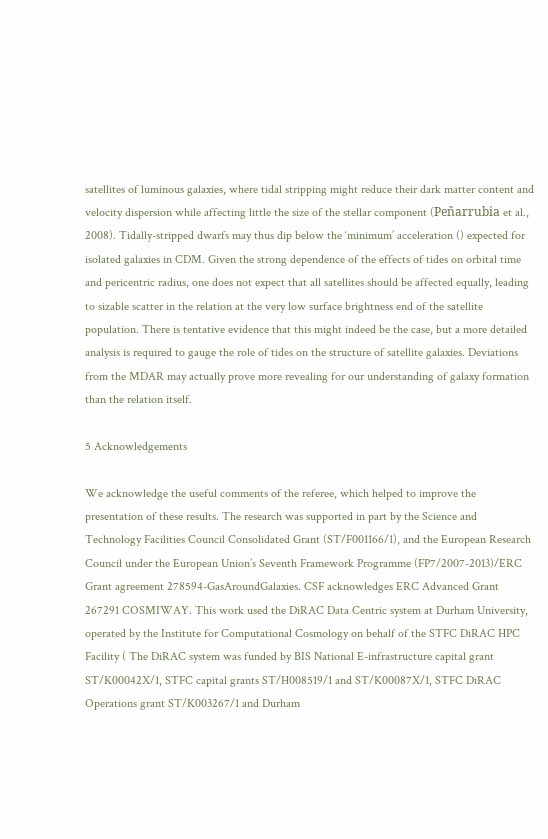satellites of luminous galaxies, where tidal stripping might reduce their dark matter content and velocity dispersion while affecting little the size of the stellar component (Peñarrubia et al., 2008). Tidally-stripped dwarfs may thus dip below the ‘minimum’ acceleration () expected for isolated galaxies in CDM. Given the strong dependence of the effects of tides on orbital time and pericentric radius, one does not expect that all satellites should be affected equally, leading to sizable scatter in the relation at the very low surface brightness end of the satellite population. There is tentative evidence that this might indeed be the case, but a more detailed analysis is required to gauge the role of tides on the structure of satellite galaxies. Deviations from the MDAR may actually prove more revealing for our understanding of galaxy formation than the relation itself.

5 Acknowledgements

We acknowledge the useful comments of the referee, which helped to improve the presentation of these results. The research was supported in part by the Science and Technology Facilities Council Consolidated Grant (ST/F001166/1), and the European Research Council under the European Union’s Seventh Framework Programme (FP7/2007-2013)/ERC Grant agreement 278594-GasAroundGalaxies. CSF acknowledges ERC Advanced Grant 267291 COSMIWAY. This work used the DiRAC Data Centric system at Durham University, operated by the Institute for Computational Cosmology on behalf of the STFC DiRAC HPC Facility ( The DiRAC system was funded by BIS National E-infrastructure capital grant ST/K00042X/1, STFC capital grants ST/H008519/1 and ST/K00087X/1, STFC DiRAC Operations grant ST/K003267/1 and Durham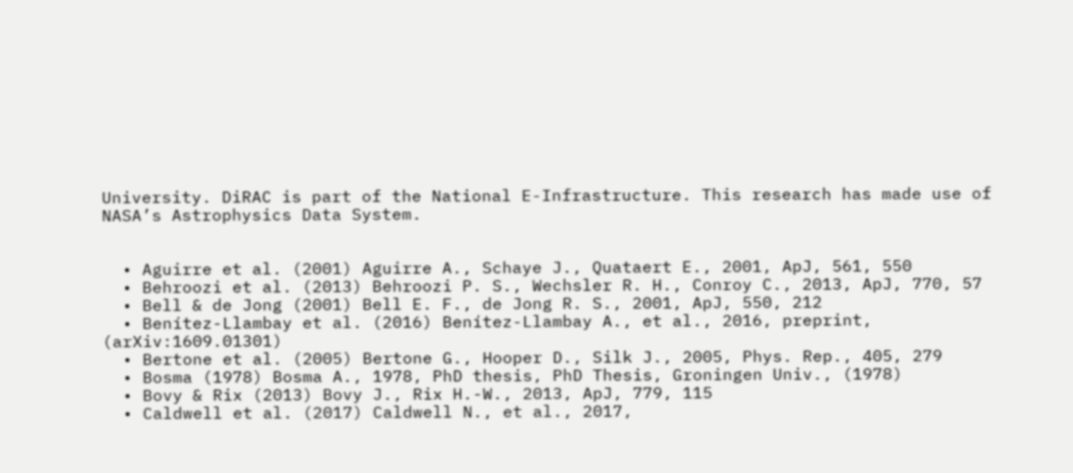University. DiRAC is part of the National E-Infrastructure. This research has made use of NASA’s Astrophysics Data System.


  • Aguirre et al. (2001) Aguirre A., Schaye J., Quataert E., 2001, ApJ, 561, 550
  • Behroozi et al. (2013) Behroozi P. S., Wechsler R. H., Conroy C., 2013, ApJ, 770, 57
  • Bell & de Jong (2001) Bell E. F., de Jong R. S., 2001, ApJ, 550, 212
  • Benítez-Llambay et al. (2016) Benítez-Llambay A., et al., 2016, preprint, (arXiv:1609.01301)
  • Bertone et al. (2005) Bertone G., Hooper D., Silk J., 2005, Phys. Rep., 405, 279
  • Bosma (1978) Bosma A., 1978, PhD thesis, PhD Thesis, Groningen Univ., (1978)
  • Bovy & Rix (2013) Bovy J., Rix H.-W., 2013, ApJ, 779, 115
  • Caldwell et al. (2017) Caldwell N., et al., 2017,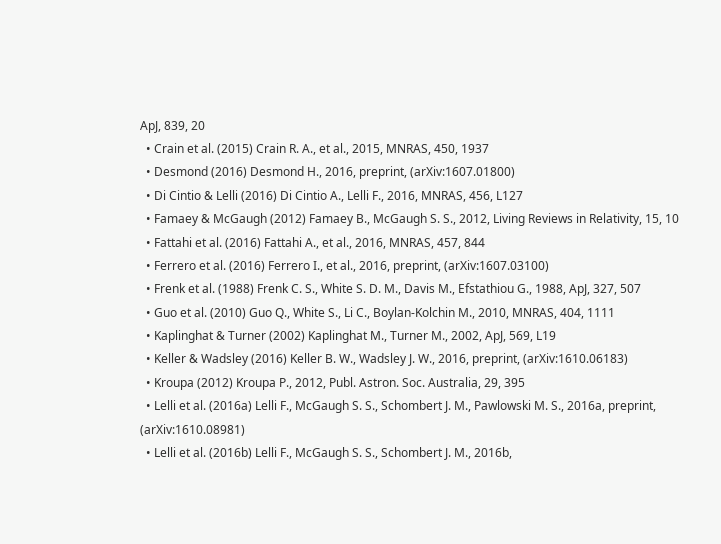ApJ, 839, 20
  • Crain et al. (2015) Crain R. A., et al., 2015, MNRAS, 450, 1937
  • Desmond (2016) Desmond H., 2016, preprint, (arXiv:1607.01800)
  • Di Cintio & Lelli (2016) Di Cintio A., Lelli F., 2016, MNRAS, 456, L127
  • Famaey & McGaugh (2012) Famaey B., McGaugh S. S., 2012, Living Reviews in Relativity, 15, 10
  • Fattahi et al. (2016) Fattahi A., et al., 2016, MNRAS, 457, 844
  • Ferrero et al. (2016) Ferrero I., et al., 2016, preprint, (arXiv:1607.03100)
  • Frenk et al. (1988) Frenk C. S., White S. D. M., Davis M., Efstathiou G., 1988, ApJ, 327, 507
  • Guo et al. (2010) Guo Q., White S., Li C., Boylan-Kolchin M., 2010, MNRAS, 404, 1111
  • Kaplinghat & Turner (2002) Kaplinghat M., Turner M., 2002, ApJ, 569, L19
  • Keller & Wadsley (2016) Keller B. W., Wadsley J. W., 2016, preprint, (arXiv:1610.06183)
  • Kroupa (2012) Kroupa P., 2012, Publ. Astron. Soc. Australia, 29, 395
  • Lelli et al. (2016a) Lelli F., McGaugh S. S., Schombert J. M., Pawlowski M. S., 2016a, preprint, (arXiv:1610.08981)
  • Lelli et al. (2016b) Lelli F., McGaugh S. S., Schombert J. M., 2016b,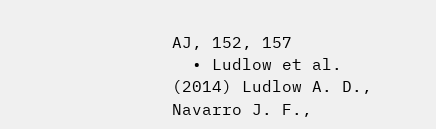AJ, 152, 157
  • Ludlow et al. (2014) Ludlow A. D., Navarro J. F.,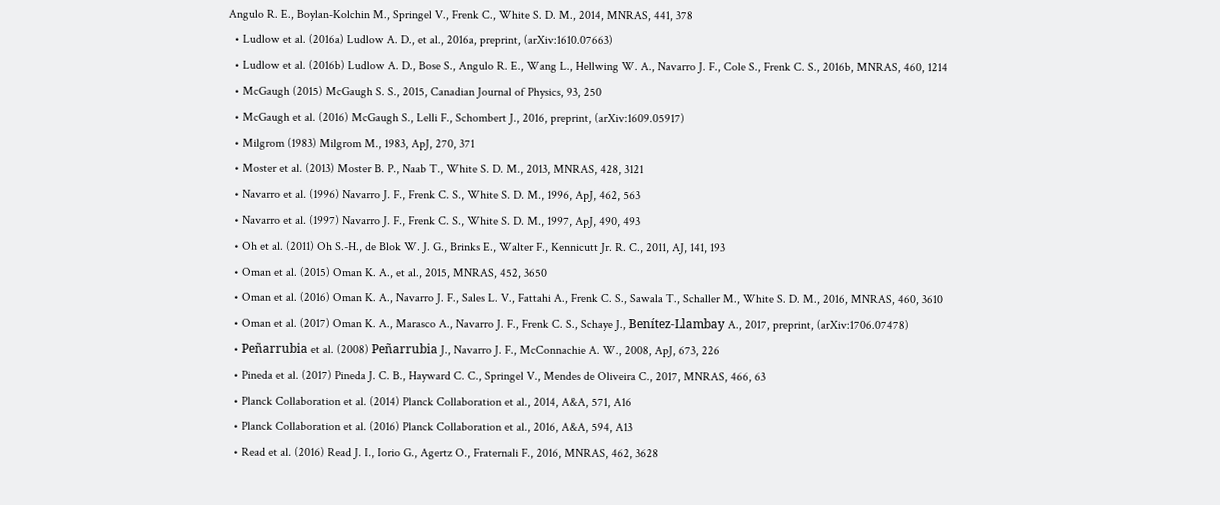Angulo R. E., Boylan-Kolchin M., Springel V., Frenk C., White S. D. M., 2014, MNRAS, 441, 378
  • Ludlow et al. (2016a) Ludlow A. D., et al., 2016a, preprint, (arXiv:1610.07663)
  • Ludlow et al. (2016b) Ludlow A. D., Bose S., Angulo R. E., Wang L., Hellwing W. A., Navarro J. F., Cole S., Frenk C. S., 2016b, MNRAS, 460, 1214
  • McGaugh (2015) McGaugh S. S., 2015, Canadian Journal of Physics, 93, 250
  • McGaugh et al. (2016) McGaugh S., Lelli F., Schombert J., 2016, preprint, (arXiv:1609.05917)
  • Milgrom (1983) Milgrom M., 1983, ApJ, 270, 371
  • Moster et al. (2013) Moster B. P., Naab T., White S. D. M., 2013, MNRAS, 428, 3121
  • Navarro et al. (1996) Navarro J. F., Frenk C. S., White S. D. M., 1996, ApJ, 462, 563
  • Navarro et al. (1997) Navarro J. F., Frenk C. S., White S. D. M., 1997, ApJ, 490, 493
  • Oh et al. (2011) Oh S.-H., de Blok W. J. G., Brinks E., Walter F., Kennicutt Jr. R. C., 2011, AJ, 141, 193
  • Oman et al. (2015) Oman K. A., et al., 2015, MNRAS, 452, 3650
  • Oman et al. (2016) Oman K. A., Navarro J. F., Sales L. V., Fattahi A., Frenk C. S., Sawala T., Schaller M., White S. D. M., 2016, MNRAS, 460, 3610
  • Oman et al. (2017) Oman K. A., Marasco A., Navarro J. F., Frenk C. S., Schaye J., Benítez-Llambay A., 2017, preprint, (arXiv:1706.07478)
  • Peñarrubia et al. (2008) Peñarrubia J., Navarro J. F., McConnachie A. W., 2008, ApJ, 673, 226
  • Pineda et al. (2017) Pineda J. C. B., Hayward C. C., Springel V., Mendes de Oliveira C., 2017, MNRAS, 466, 63
  • Planck Collaboration et al. (2014) Planck Collaboration et al., 2014, A&A, 571, A16
  • Planck Collaboration et al. (2016) Planck Collaboration et al., 2016, A&A, 594, A13
  • Read et al. (2016) Read J. I., Iorio G., Agertz O., Fraternali F., 2016, MNRAS, 462, 3628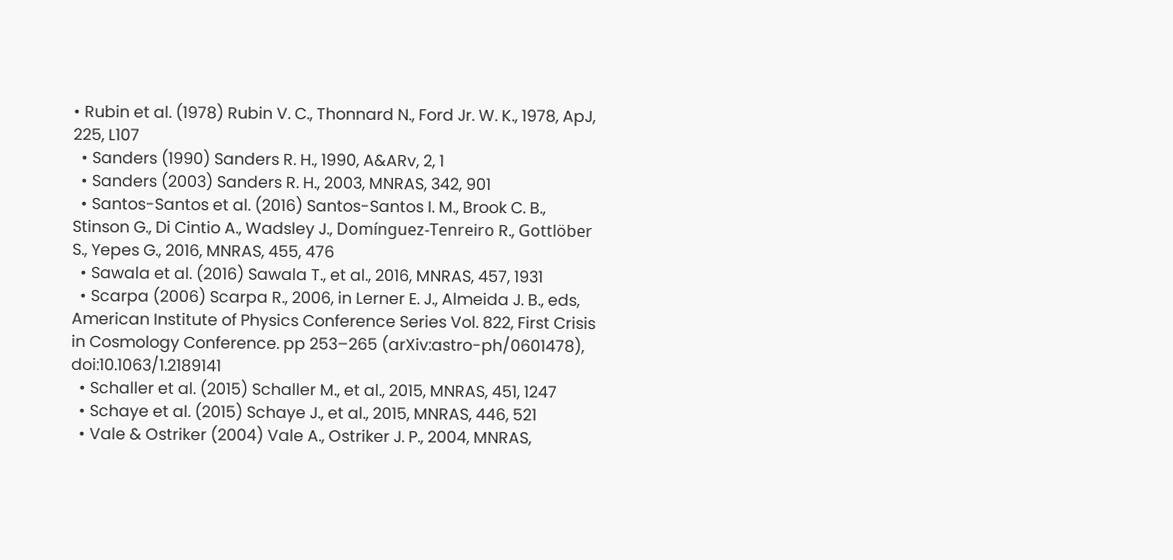• Rubin et al. (1978) Rubin V. C., Thonnard N., Ford Jr. W. K., 1978, ApJ, 225, L107
  • Sanders (1990) Sanders R. H., 1990, A&ARv, 2, 1
  • Sanders (2003) Sanders R. H., 2003, MNRAS, 342, 901
  • Santos-Santos et al. (2016) Santos-Santos I. M., Brook C. B., Stinson G., Di Cintio A., Wadsley J., Domínguez-Tenreiro R., Gottlöber S., Yepes G., 2016, MNRAS, 455, 476
  • Sawala et al. (2016) Sawala T., et al., 2016, MNRAS, 457, 1931
  • Scarpa (2006) Scarpa R., 2006, in Lerner E. J., Almeida J. B., eds, American Institute of Physics Conference Series Vol. 822, First Crisis in Cosmology Conference. pp 253–265 (arXiv:astro-ph/0601478), doi:10.1063/1.2189141
  • Schaller et al. (2015) Schaller M., et al., 2015, MNRAS, 451, 1247
  • Schaye et al. (2015) Schaye J., et al., 2015, MNRAS, 446, 521
  • Vale & Ostriker (2004) Vale A., Ostriker J. P., 2004, MNRAS,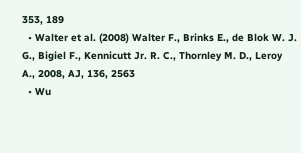353, 189
  • Walter et al. (2008) Walter F., Brinks E., de Blok W. J. G., Bigiel F., Kennicutt Jr. R. C., Thornley M. D., Leroy A., 2008, AJ, 136, 2563
  • Wu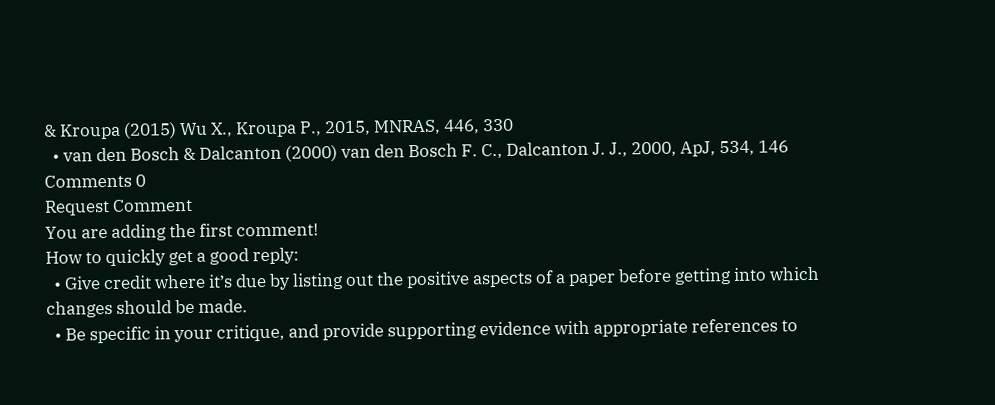& Kroupa (2015) Wu X., Kroupa P., 2015, MNRAS, 446, 330
  • van den Bosch & Dalcanton (2000) van den Bosch F. C., Dalcanton J. J., 2000, ApJ, 534, 146
Comments 0
Request Comment
You are adding the first comment!
How to quickly get a good reply:
  • Give credit where it’s due by listing out the positive aspects of a paper before getting into which changes should be made.
  • Be specific in your critique, and provide supporting evidence with appropriate references to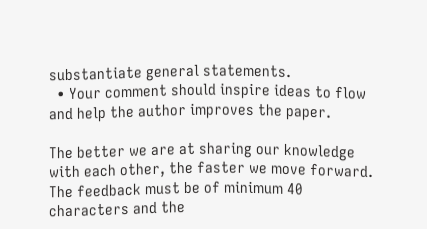substantiate general statements.
  • Your comment should inspire ideas to flow and help the author improves the paper.

The better we are at sharing our knowledge with each other, the faster we move forward.
The feedback must be of minimum 40 characters and the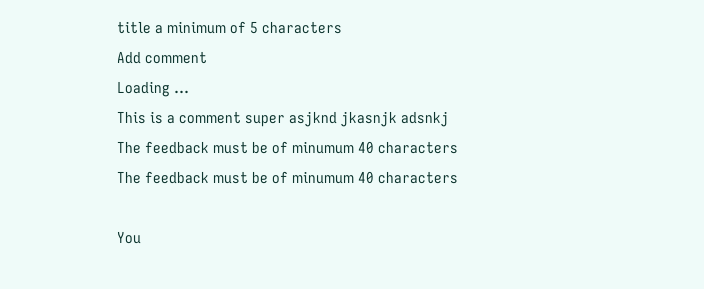title a minimum of 5 characters
Add comment
Loading ...
This is a comment super asjknd jkasnjk adsnkj
The feedback must be of minumum 40 characters
The feedback must be of minumum 40 characters

You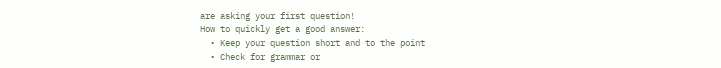are asking your first question!
How to quickly get a good answer:
  • Keep your question short and to the point
  • Check for grammar or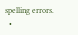spelling errors.
  •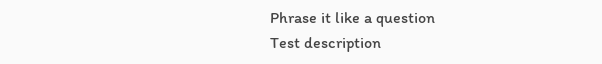Phrase it like a question
Test description